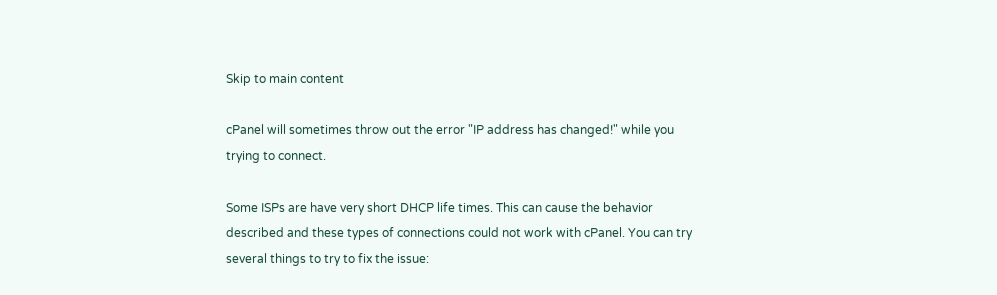Skip to main content

cPanel will sometimes throw out the error "IP address has changed!" while you trying to connect.

Some ISPs are have very short DHCP life times. This can cause the behavior described and these types of connections could not work with cPanel. You can try several things to try to fix the issue: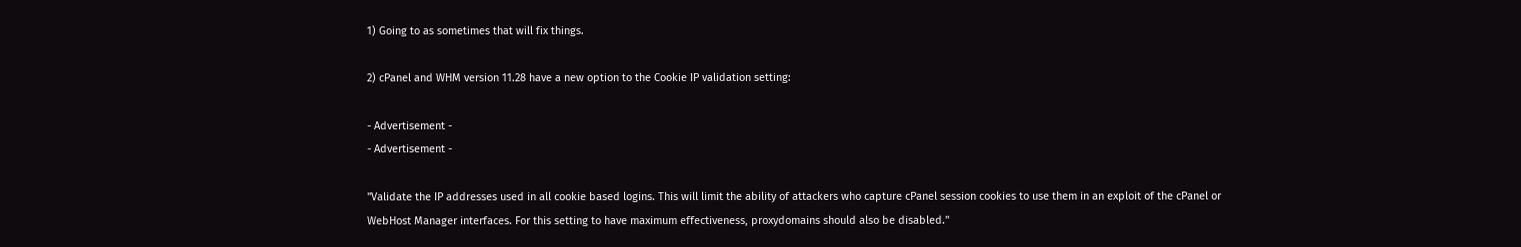1) Going to as sometimes that will fix things.

2) cPanel and WHM version 11.28 have a new option to the Cookie IP validation setting:

- Advertisement -
- Advertisement -

"Validate the IP addresses used in all cookie based logins. This will limit the ability of attackers who capture cPanel session cookies to use them in an exploit of the cPanel or WebHost Manager interfaces. For this setting to have maximum effectiveness, proxydomains should also be disabled."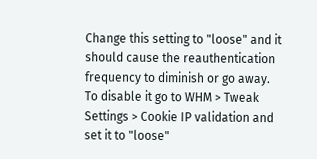Change this setting to "loose" and it should cause the reauthentication frequency to diminish or go away. To disable it go to WHM > Tweak Settings > Cookie IP validation and set it to "loose"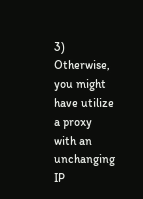3) Otherwise, you might have utilize a proxy with an unchanging IP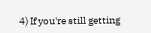4) If you're still getting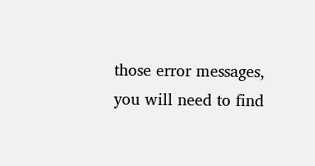those error messages, you will need to find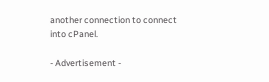another connection to connect into cPanel.

- Advertisement -